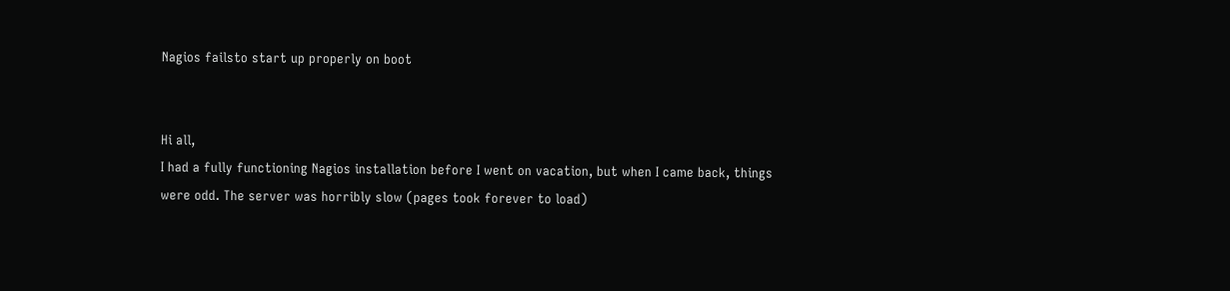Nagios failsto start up properly on boot


Hi all,
I had a fully functioning Nagios installation before I went on vacation, but when I came back, things were odd. The server was horribly slow (pages took forever to load)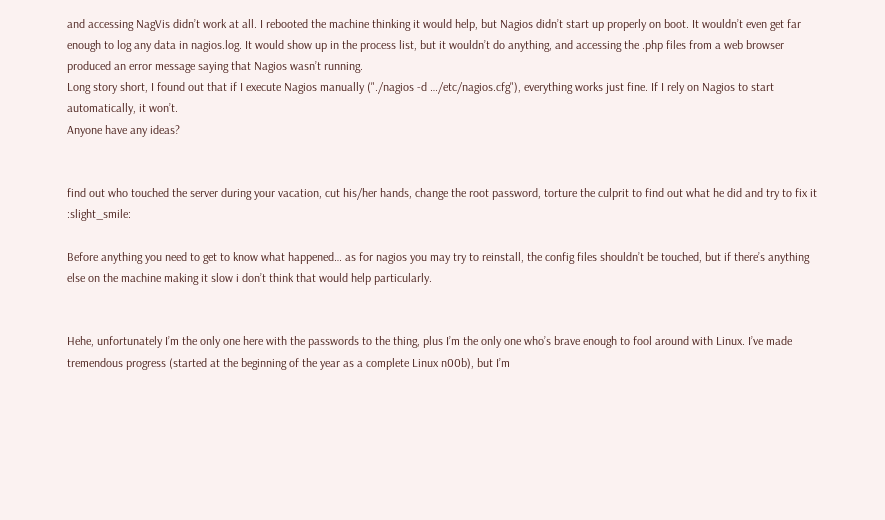and accessing NagVis didn’t work at all. I rebooted the machine thinking it would help, but Nagios didn’t start up properly on boot. It wouldn’t even get far enough to log any data in nagios.log. It would show up in the process list, but it wouldn’t do anything, and accessing the .php files from a web browser produced an error message saying that Nagios wasn’t running.
Long story short, I found out that if I execute Nagios manually ("./nagios -d …/etc/nagios.cfg"), everything works just fine. If I rely on Nagios to start automatically, it won’t.
Anyone have any ideas?


find out who touched the server during your vacation, cut his/her hands, change the root password, torture the culprit to find out what he did and try to fix it :slight_smile:

Before anything you need to get to know what happened… as for nagios you may try to reinstall, the config files shouldn’t be touched, but if there’s anything else on the machine making it slow i don’t think that would help particularly.


Hehe, unfortunately I’m the only one here with the passwords to the thing, plus I’m the only one who’s brave enough to fool around with Linux. I’ve made tremendous progress (started at the beginning of the year as a complete Linux n00b), but I’m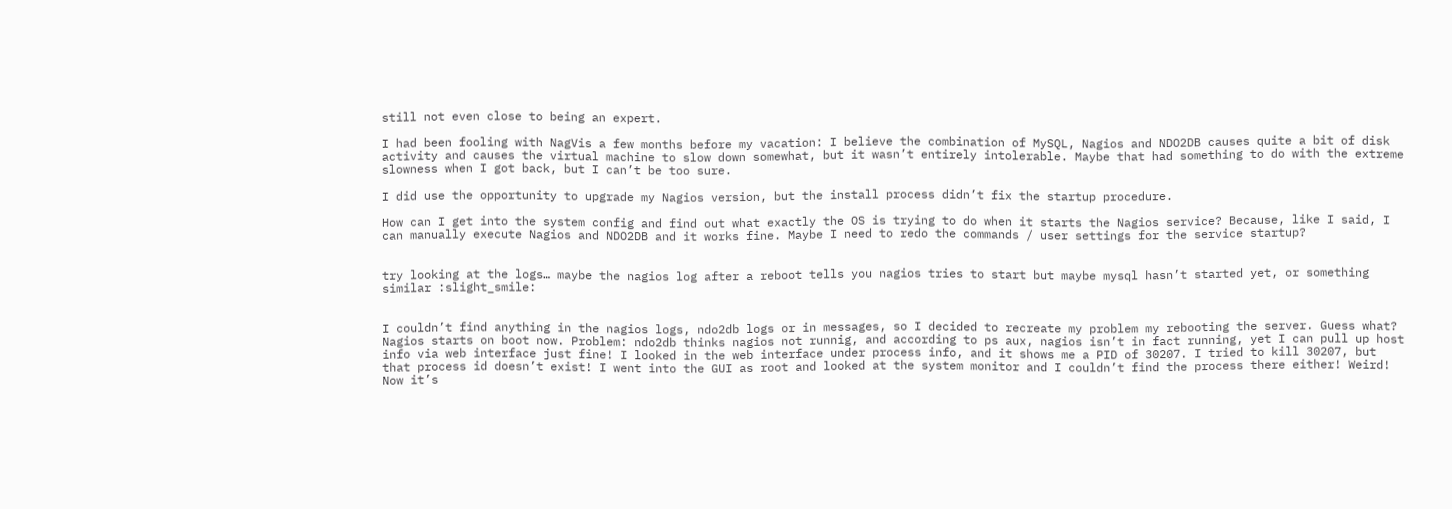still not even close to being an expert.

I had been fooling with NagVis a few months before my vacation: I believe the combination of MySQL, Nagios and NDO2DB causes quite a bit of disk activity and causes the virtual machine to slow down somewhat, but it wasn’t entirely intolerable. Maybe that had something to do with the extreme slowness when I got back, but I can’t be too sure.

I did use the opportunity to upgrade my Nagios version, but the install process didn’t fix the startup procedure.

How can I get into the system config and find out what exactly the OS is trying to do when it starts the Nagios service? Because, like I said, I can manually execute Nagios and NDO2DB and it works fine. Maybe I need to redo the commands / user settings for the service startup?


try looking at the logs… maybe the nagios log after a reboot tells you nagios tries to start but maybe mysql hasn’t started yet, or something similar :slight_smile:


I couldn’t find anything in the nagios logs, ndo2db logs or in messages, so I decided to recreate my problem my rebooting the server. Guess what? Nagios starts on boot now. Problem: ndo2db thinks nagios not runnig, and according to ps aux, nagios isn’t in fact running, yet I can pull up host info via web interface just fine! I looked in the web interface under process info, and it shows me a PID of 30207. I tried to kill 30207, but that process id doesn’t exist! I went into the GUI as root and looked at the system monitor and I couldn’t find the process there either! Weird! Now it’s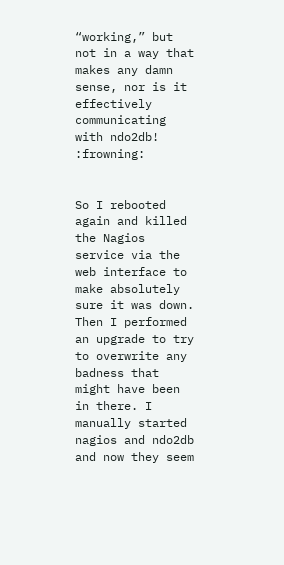“working,” but not in a way that makes any damn sense, nor is it effectively communicating with ndo2db! :frowning:


So I rebooted again and killed the Nagios service via the web interface to make absolutely sure it was down. Then I performed an upgrade to try to overwrite any badness that might have been in there. I manually started nagios and ndo2db and now they seem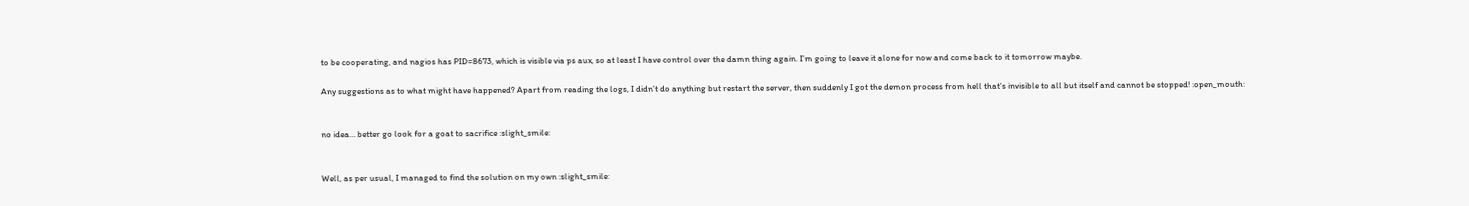to be cooperating, and nagios has PID=8673, which is visible via ps aux, so at least I have control over the damn thing again. I’m going to leave it alone for now and come back to it tomorrow maybe.

Any suggestions as to what might have happened? Apart from reading the logs, I didn’t do anything but restart the server, then suddenly I got the demon process from hell that’s invisible to all but itself and cannot be stopped! :open_mouth:


no idea… better go look for a goat to sacrifice :slight_smile:


Well, as per usual, I managed to find the solution on my own :slight_smile: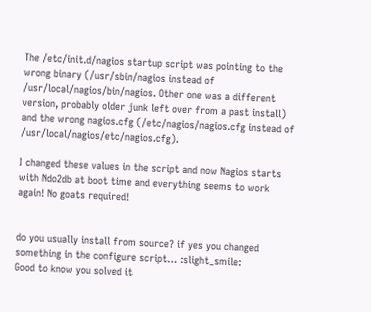The /etc/init.d/nagios startup script was pointing to the wrong binary (/usr/sbin/nagios instead of /usr/local/nagios/bin/nagios. Other one was a different version, probably older junk left over from a past install) and the wrong nagios.cfg (/etc/nagios/nagios.cfg instead of /usr/local/nagios/etc/nagios.cfg).

I changed these values in the script and now Nagios starts with Ndo2db at boot time and everything seems to work again! No goats required!


do you usually install from source? if yes you changed something in the configure script… :slight_smile:
Good to know you solved it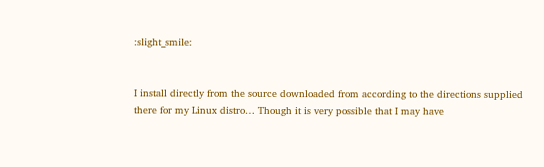:slight_smile:


I install directly from the source downloaded from according to the directions supplied there for my Linux distro… Though it is very possible that I may have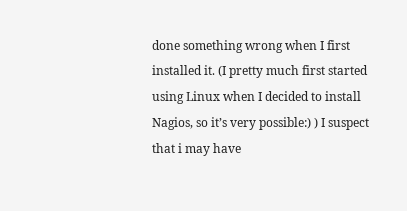done something wrong when I first installed it. (I pretty much first started using Linux when I decided to install Nagios, so it’s very possible:) ) I suspect that i may have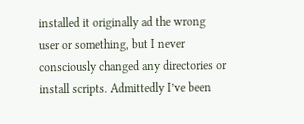installed it originally ad the wrong user or something, but I never consciously changed any directories or install scripts. Admittedly I’ve been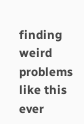finding weird problems like this ever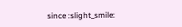since :slight_smile: